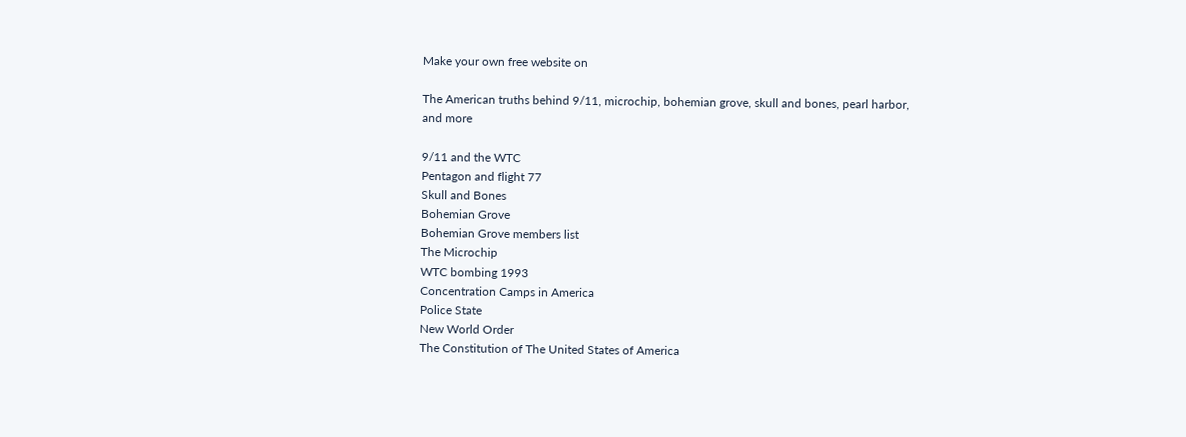Make your own free website on

The American truths behind 9/11, microchip, bohemian grove, skull and bones, pearl harbor, and more

9/11 and the WTC
Pentagon and flight 77
Skull and Bones
Bohemian Grove
Bohemian Grove members list
The Microchip
WTC bombing 1993
Concentration Camps in America
Police State
New World Order
The Constitution of The United States of America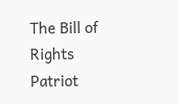The Bill of Rights
Patriot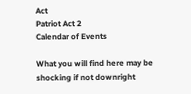Act
Patriot Act 2
Calendar of Events

What you will find here may be shocking if not downright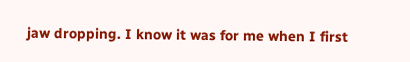jaw dropping. I know it was for me when I first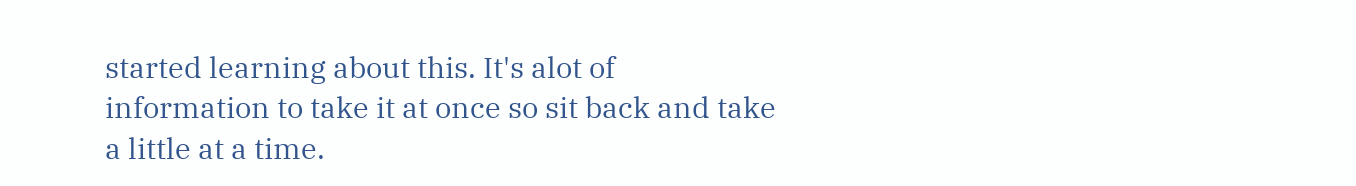started learning about this. It's alot of information to take it at once so sit back and take a little at a time.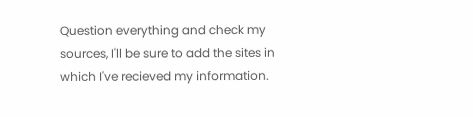Question everything and check my sources, I'll be sure to add the sites in which I've recieved my information.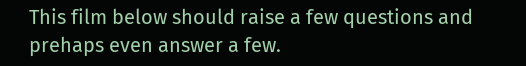This film below should raise a few questions and prehaps even answer a few.